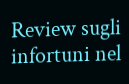Review sugli infortuni nel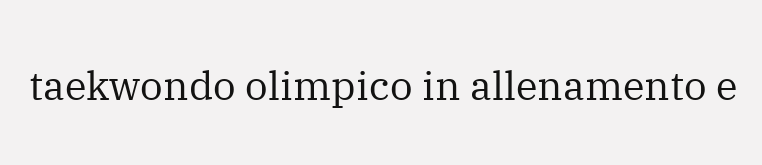taekwondo olimpico in allenamento e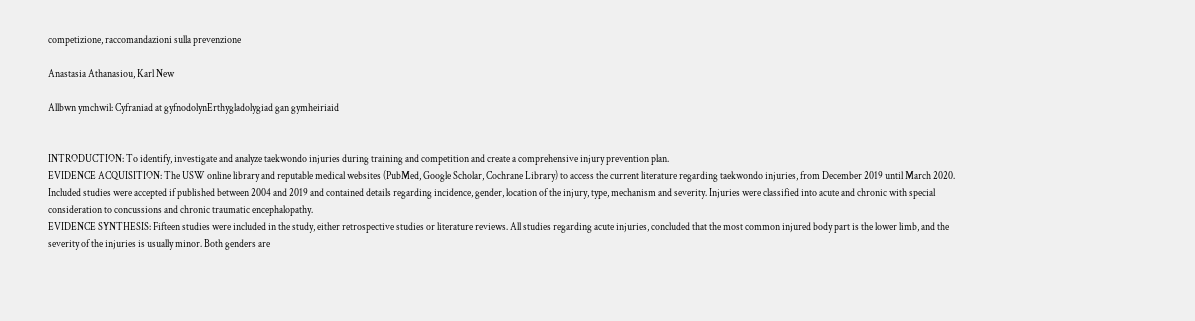competizione, raccomandazioni sulla prevenzione

Anastasia Athanasiou, Karl New

Allbwn ymchwil: Cyfraniad at gyfnodolynErthygladolygiad gan gymheiriaid


INTRODUCTION: To identify, investigate and analyze taekwondo injuries during training and competition and create a comprehensive injury prevention plan.
EVIDENCE ACQUISITION: The USW online library and reputable medical websites (PubMed, Google Scholar, Cochrane Library) to access the current literature regarding taekwondo injuries, from December 2019 until March 2020. Included studies were accepted if published between 2004 and 2019 and contained details regarding incidence, gender, location of the injury, type, mechanism and severity. Injuries were classified into acute and chronic with special consideration to concussions and chronic traumatic encephalopathy.
EVIDENCE SYNTHESIS: Fifteen studies were included in the study, either retrospective studies or literature reviews. All studies regarding acute injuries, concluded that the most common injured body part is the lower limb, and the severity of the injuries is usually minor. Both genders are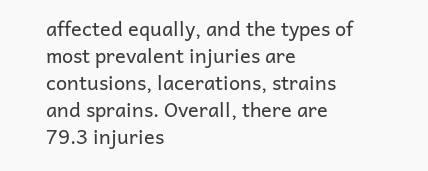affected equally, and the types of most prevalent injuries are contusions, lacerations, strains and sprains. Overall, there are 79.3 injuries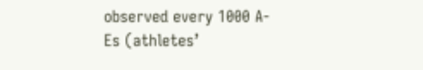observed every 1000 A-Es (athletes’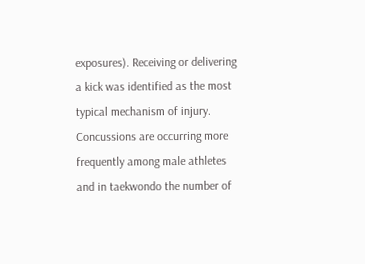exposures). Receiving or delivering a kick was identified as the most typical mechanism of injury. Concussions are occurring more frequently among male athletes and in taekwondo the number of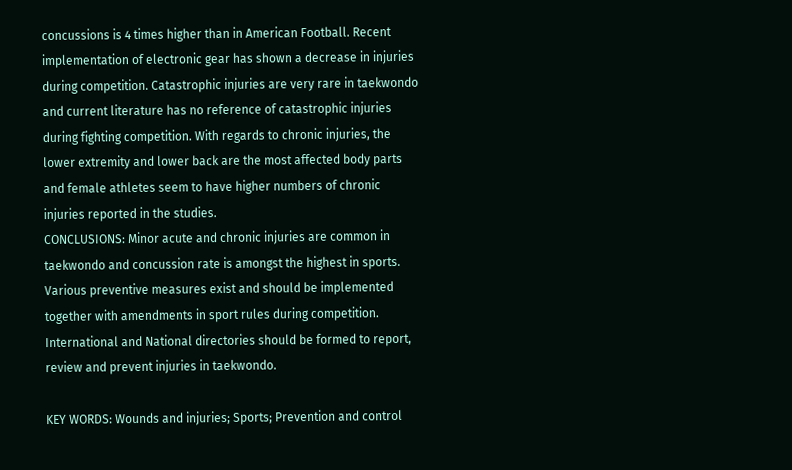concussions is 4 times higher than in American Football. Recent implementation of electronic gear has shown a decrease in injuries during competition. Catastrophic injuries are very rare in taekwondo and current literature has no reference of catastrophic injuries during fighting competition. With regards to chronic injuries, the lower extremity and lower back are the most affected body parts and female athletes seem to have higher numbers of chronic injuries reported in the studies.
CONCLUSIONS: Minor acute and chronic injuries are common in taekwondo and concussion rate is amongst the highest in sports. Various preventive measures exist and should be implemented together with amendments in sport rules during competition. International and National directories should be formed to report, review and prevent injuries in taekwondo.

KEY WORDS: Wounds and injuries; Sports; Prevention and control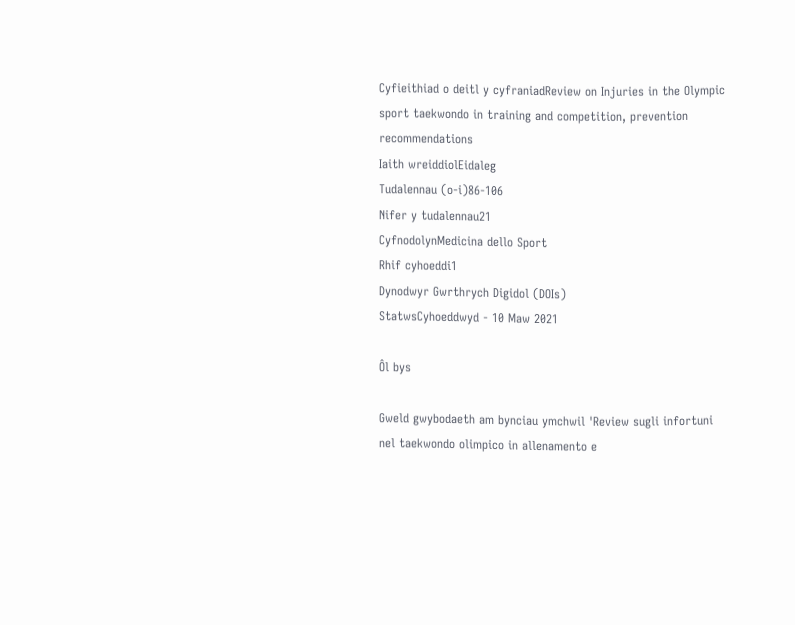Cyfieithiad o deitl y cyfraniadReview on Injuries in the Olympic sport taekwondo in training and competition, prevention recommendations
Iaith wreiddiolEidaleg
Tudalennau (o-i)86-106
Nifer y tudalennau21
CyfnodolynMedicina dello Sport
Rhif cyhoeddi1
Dynodwyr Gwrthrych Digidol (DOIs)
StatwsCyhoeddwyd - 10 Maw 2021

Ôl bys

Gweld gwybodaeth am bynciau ymchwil 'Review sugli infortuni nel taekwondo olimpico in allenamento e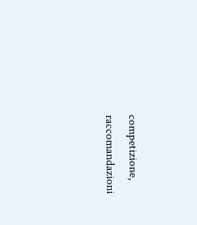competizione, raccomandazioni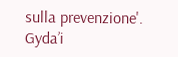sulla prevenzione'. Gyda’i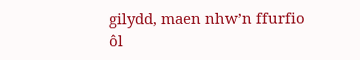gilydd, maen nhw’n ffurfio ôl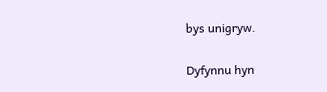bys unigryw.

Dyfynnu hyn